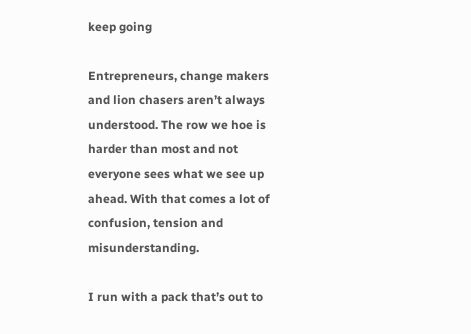keep going

Entrepreneurs, change makers and lion chasers aren’t always understood. The row we hoe is harder than most and not everyone sees what we see up ahead. With that comes a lot of confusion, tension and misunderstanding.

I run with a pack that’s out to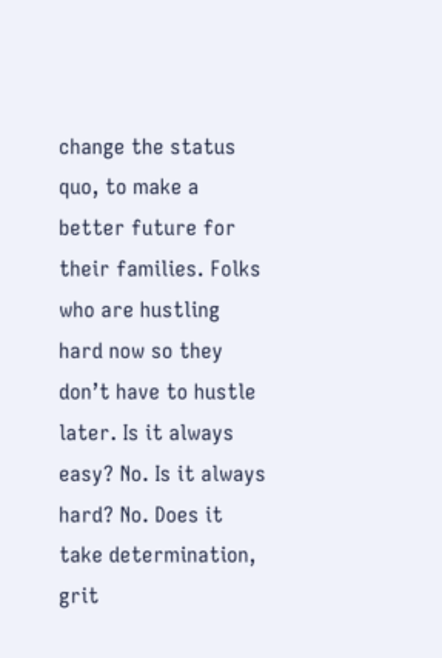change the status quo, to make a better future for their families. Folks who are hustling hard now so they don’t have to hustle later. Is it always easy? No. Is it always hard? No. Does it take determination, grit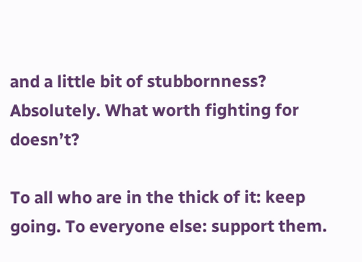and a little bit of stubbornness? Absolutely. What worth fighting for doesn’t?

To all who are in the thick of it: keep going. To everyone else: support them.